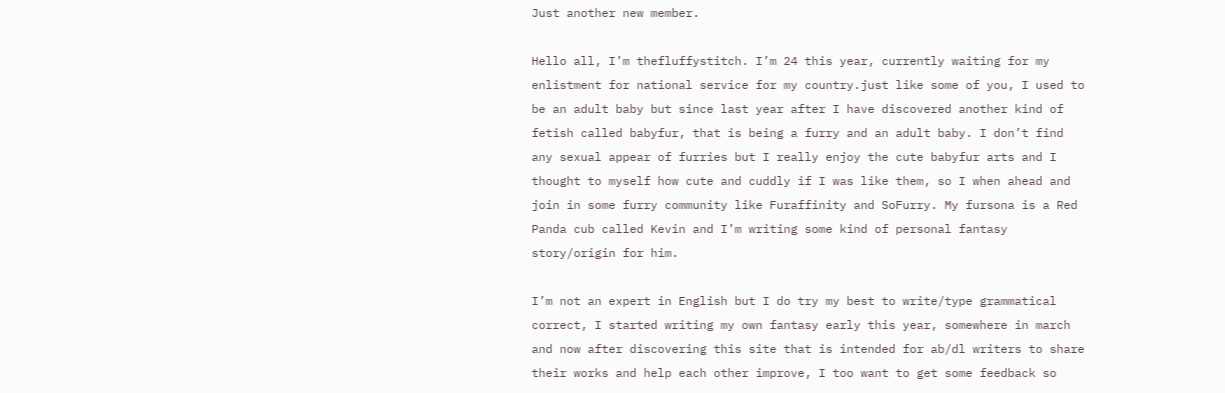Just another new member.

Hello all, I’m thefluffystitch. I’m 24 this year, currently waiting for my enlistment for national service for my country.just like some of you, I used to be an adult baby but since last year after I have discovered another kind of fetish called babyfur, that is being a furry and an adult baby. I don’t find any sexual appear of furries but I really enjoy the cute babyfur arts and I thought to myself how cute and cuddly if I was like them, so I when ahead and join in some furry community like Furaffinity and SoFurry. My fursona is a Red Panda cub called Kevin and I’m writing some kind of personal fantasy story/origin for him.

I’m not an expert in English but I do try my best to write/type grammatical correct, I started writing my own fantasy early this year, somewhere in march and now after discovering this site that is intended for ab/dl writers to share their works and help each other improve, I too want to get some feedback so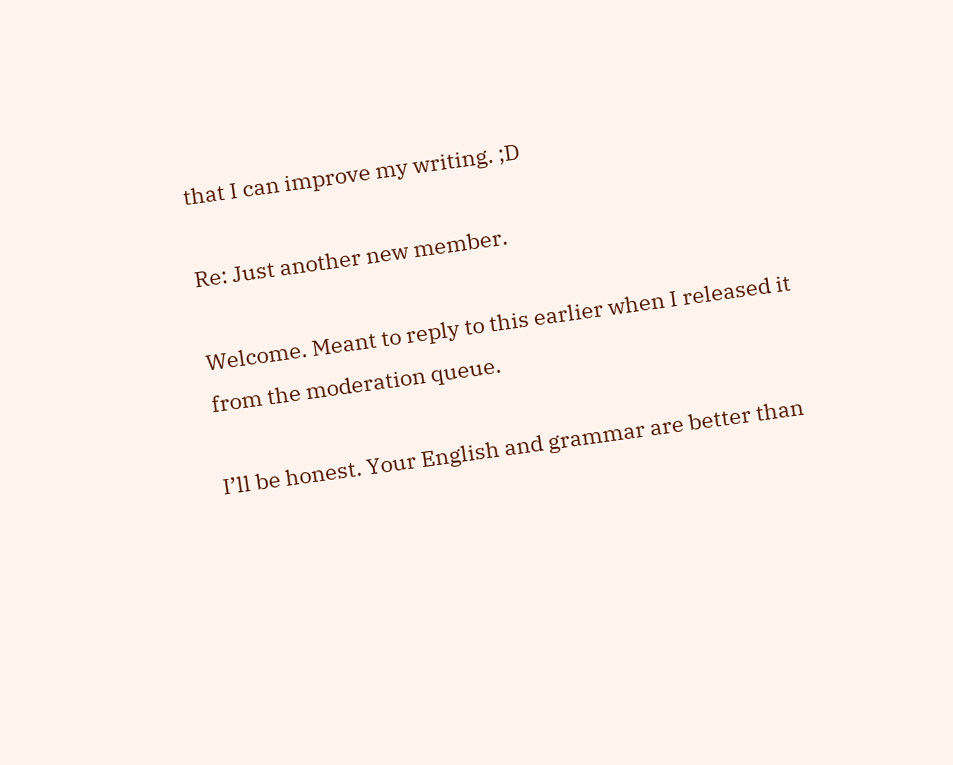that I can improve my writing. ;D

Re: Just another new member.

Welcome. Meant to reply to this earlier when I released it from the moderation queue.

I’ll be honest. Your English and grammar are better than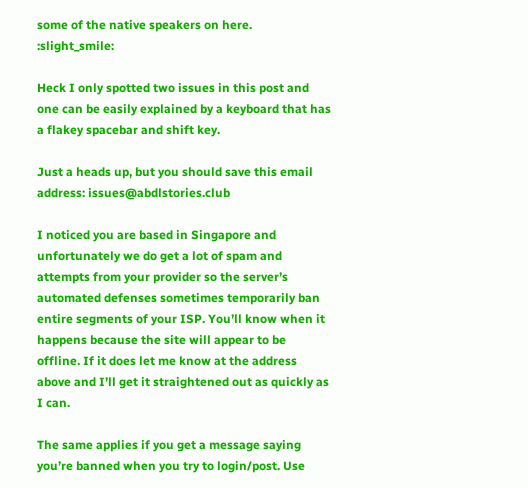some of the native speakers on here. :slight_smile:

Heck I only spotted two issues in this post and one can be easily explained by a keyboard that has a flakey spacebar and shift key.

Just a heads up, but you should save this email address: issues@abdlstories.club

I noticed you are based in Singapore and unfortunately we do get a lot of spam and attempts from your provider so the server’s automated defenses sometimes temporarily ban entire segments of your ISP. You’ll know when it happens because the site will appear to be offline. If it does let me know at the address above and I’ll get it straightened out as quickly as I can.

The same applies if you get a message saying you’re banned when you try to login/post. Use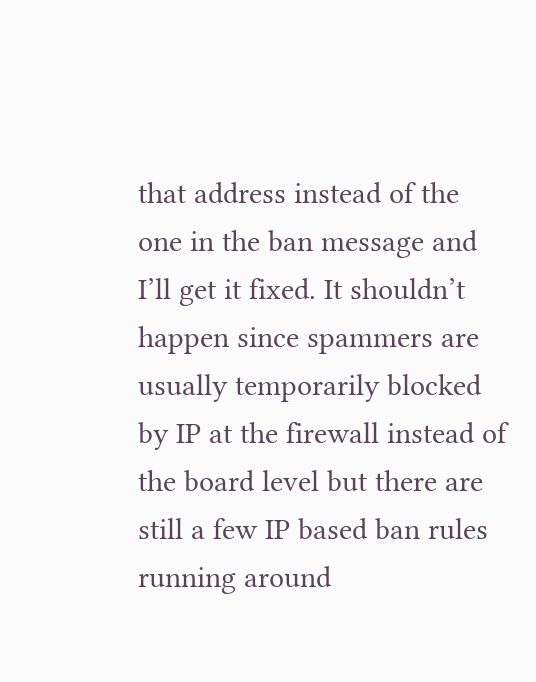that address instead of the one in the ban message and I’ll get it fixed. It shouldn’t happen since spammers are usually temporarily blocked by IP at the firewall instead of the board level but there are still a few IP based ban rules running around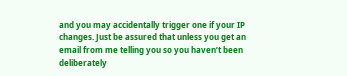and you may accidentally trigger one if your IP changes. Just be assured that unless you get an email from me telling you so you haven’t been deliberately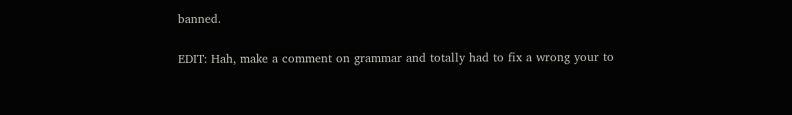banned.

EDIT: Hah, make a comment on grammar and totally had to fix a wrong your to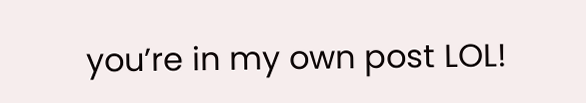you’re in my own post LOL!